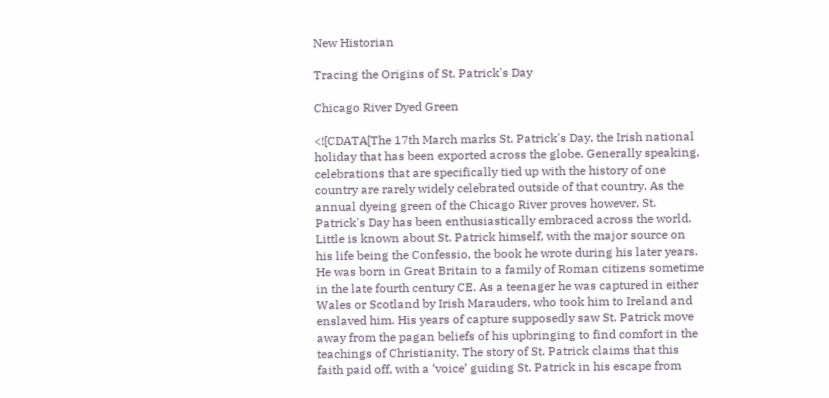New Historian

Tracing the Origins of St. Patrick's Day

Chicago River Dyed Green

<![CDATA[The 17th March marks St. Patrick's Day, the Irish national holiday that has been exported across the globe. Generally speaking, celebrations that are specifically tied up with the history of one country are rarely widely celebrated outside of that country. As the annual dyeing green of the Chicago River proves however, St. Patrick's Day has been enthusiastically embraced across the world. Little is known about St. Patrick himself, with the major source on his life being the Confessio, the book he wrote during his later years. He was born in Great Britain to a family of Roman citizens sometime in the late fourth century CE. As a teenager he was captured in either Wales or Scotland by Irish Marauders, who took him to Ireland and enslaved him. His years of capture supposedly saw St. Patrick move away from the pagan beliefs of his upbringing to find comfort in the teachings of Christianity. The story of St. Patrick claims that this faith paid off, with a ‘voice’ guiding St. Patrick in his escape from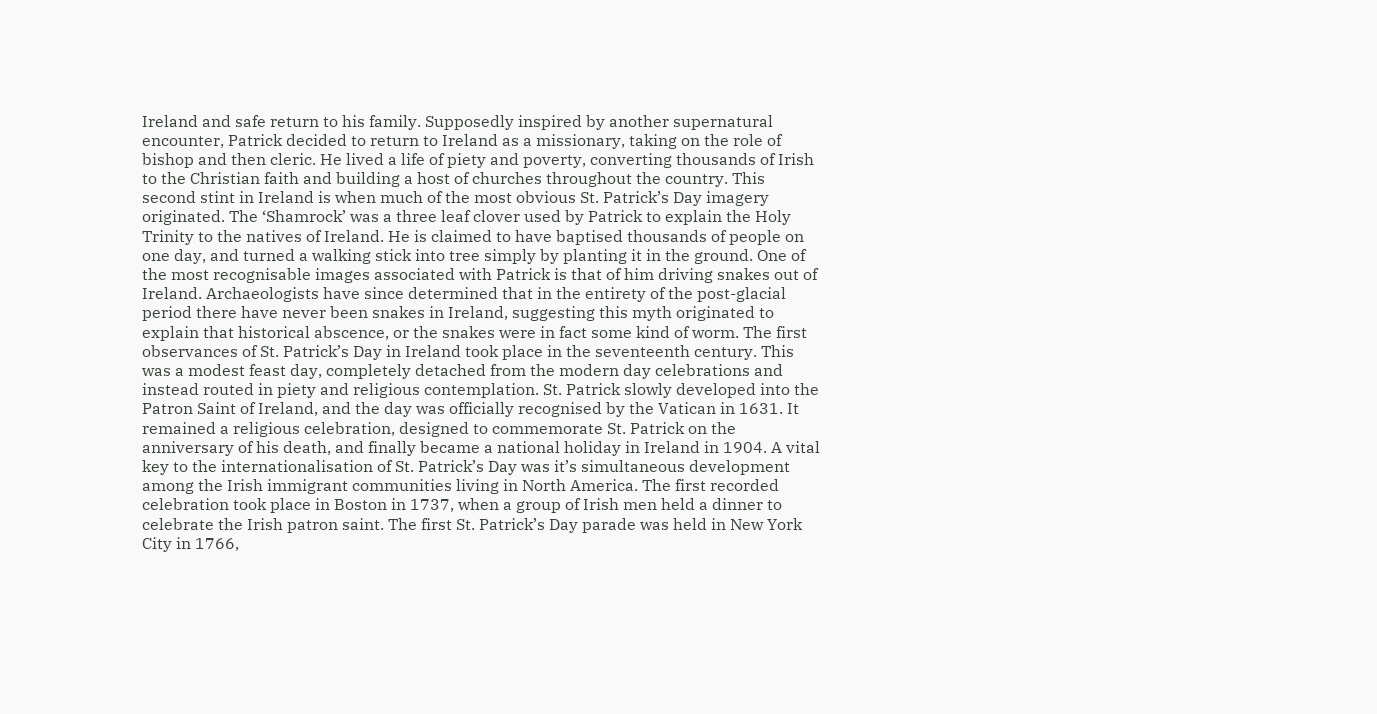Ireland and safe return to his family. Supposedly inspired by another supernatural encounter, Patrick decided to return to Ireland as a missionary, taking on the role of bishop and then cleric. He lived a life of piety and poverty, converting thousands of Irish to the Christian faith and building a host of churches throughout the country. This second stint in Ireland is when much of the most obvious St. Patrick’s Day imagery originated. The ‘Shamrock’ was a three leaf clover used by Patrick to explain the Holy Trinity to the natives of Ireland. He is claimed to have baptised thousands of people on one day, and turned a walking stick into tree simply by planting it in the ground. One of the most recognisable images associated with Patrick is that of him driving snakes out of Ireland. Archaeologists have since determined that in the entirety of the post-glacial period there have never been snakes in Ireland, suggesting this myth originated to explain that historical abscence, or the snakes were in fact some kind of worm. The first observances of St. Patrick’s Day in Ireland took place in the seventeenth century. This was a modest feast day, completely detached from the modern day celebrations and instead routed in piety and religious contemplation. St. Patrick slowly developed into the Patron Saint of Ireland, and the day was officially recognised by the Vatican in 1631. It remained a religious celebration, designed to commemorate St. Patrick on the anniversary of his death, and finally became a national holiday in Ireland in 1904. A vital key to the internationalisation of St. Patrick’s Day was it’s simultaneous development among the Irish immigrant communities living in North America. The first recorded celebration took place in Boston in 1737, when a group of Irish men held a dinner to celebrate the Irish patron saint. The first St. Patrick’s Day parade was held in New York City in 1766,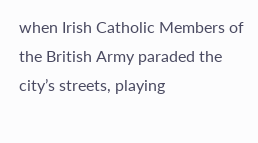when Irish Catholic Members of the British Army paraded the city’s streets, playing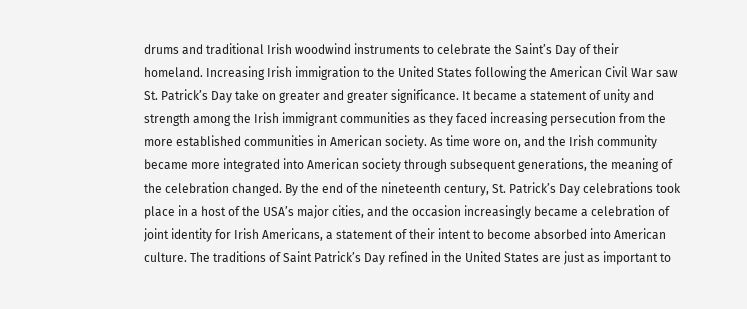drums and traditional Irish woodwind instruments to celebrate the Saint’s Day of their homeland. Increasing Irish immigration to the United States following the American Civil War saw St. Patrick’s Day take on greater and greater significance. It became a statement of unity and strength among the Irish immigrant communities as they faced increasing persecution from the more established communities in American society. As time wore on, and the Irish community became more integrated into American society through subsequent generations, the meaning of the celebration changed. By the end of the nineteenth century, St. Patrick’s Day celebrations took place in a host of the USA’s major cities, and the occasion increasingly became a celebration of joint identity for Irish Americans, a statement of their intent to become absorbed into American culture. The traditions of Saint Patrick’s Day refined in the United States are just as important to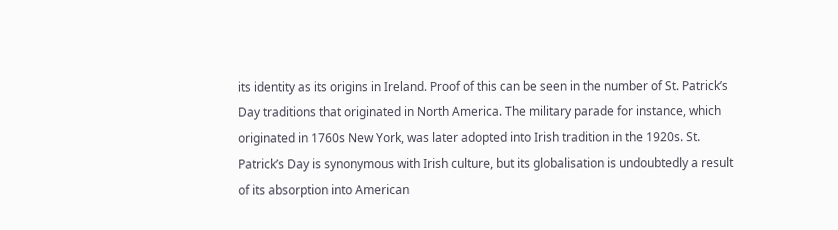its identity as its origins in Ireland. Proof of this can be seen in the number of St. Patrick’s Day traditions that originated in North America. The military parade for instance, which originated in 1760s New York, was later adopted into Irish tradition in the 1920s. St. Patrick’s Day is synonymous with Irish culture, but its globalisation is undoubtedly a result of its absorption into American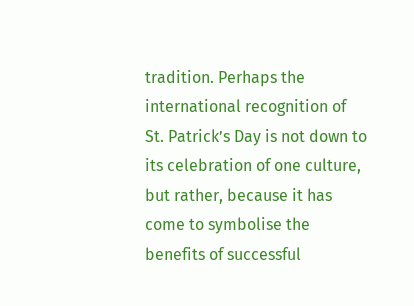tradition. Perhaps the international recognition of St. Patrick’s Day is not down to its celebration of one culture, but rather, because it has come to symbolise the benefits of successful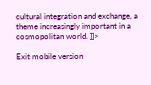cultural integration and exchange, a theme increasingly important in a cosmopolitan world. ]]>

Exit mobile version